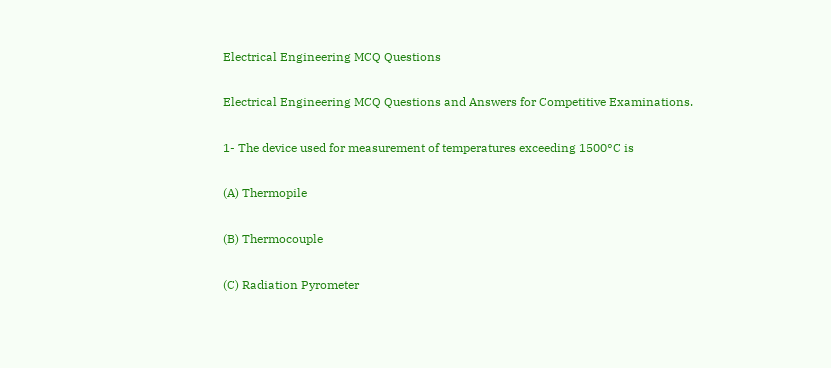Electrical Engineering MCQ Questions

Electrical Engineering MCQ Questions and Answers for Competitive Examinations.

1- The device used for measurement of temperatures exceeding 1500°C is

(A) Thermopile

(B) Thermocouple

(C) Radiation Pyrometer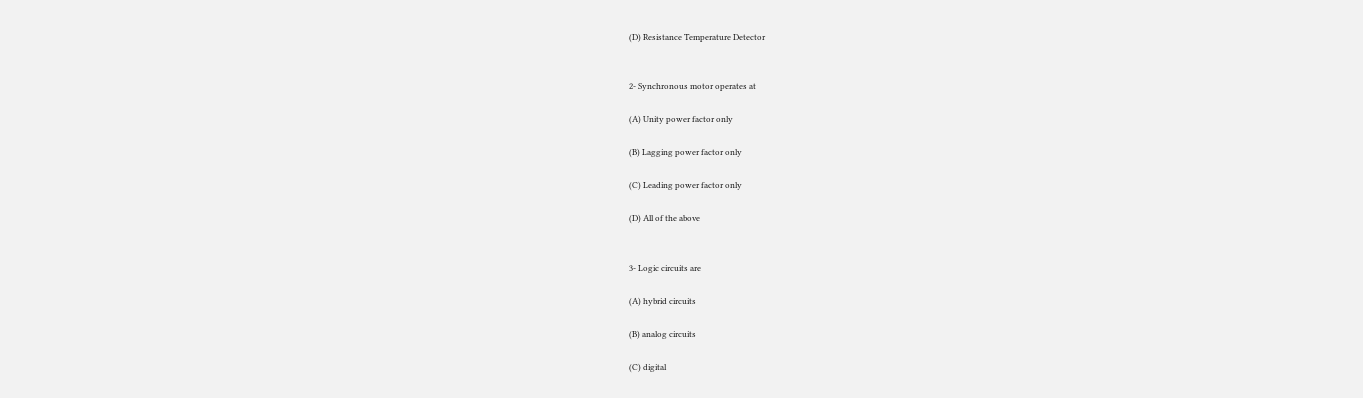(D) Resistance Temperature Detector


2- Synchronous motor operates at

(A) Unity power factor only

(B) Lagging power factor only

(C) Leading power factor only

(D) All of the above


3- Logic circuits are

(A) hybrid circuits

(B) analog circuits

(C) digital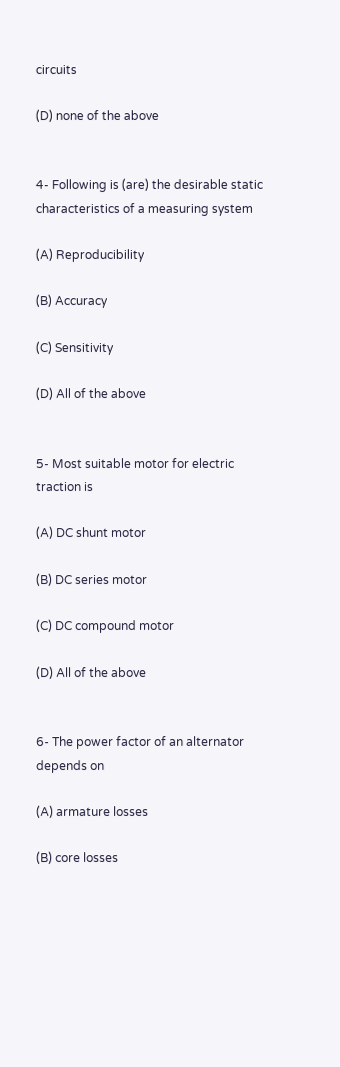circuits

(D) none of the above


4- Following is (are) the desirable static characteristics of a measuring system

(A) Reproducibility

(B) Accuracy

(C) Sensitivity

(D) All of the above


5- Most suitable motor for electric traction is

(A) DC shunt motor

(B) DC series motor

(C) DC compound motor

(D) All of the above


6- The power factor of an alternator depends on

(A) armature losses

(B) core losses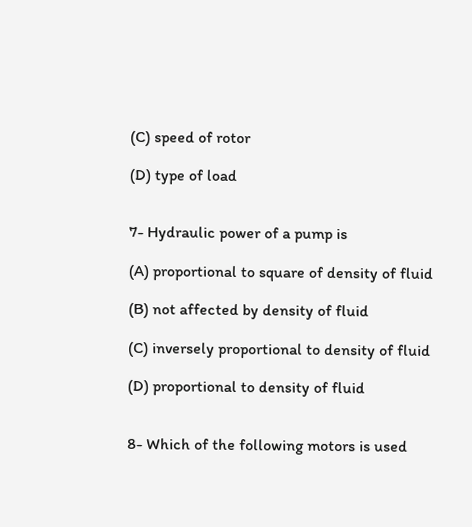(C) speed of rotor

(D) type of load


7- Hydraulic power of a pump is

(A) proportional to square of density of fluid

(B) not affected by density of fluid

(C) inversely proportional to density of fluid

(D) proportional to density of fluid


8- Which of the following motors is used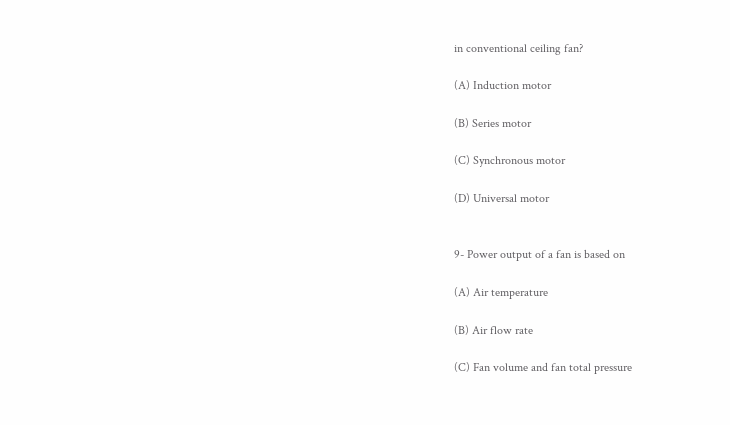in conventional ceiling fan?

(A) Induction motor

(B) Series motor

(C) Synchronous motor

(D) Universal motor


9- Power output of a fan is based on

(A) Air temperature

(B) Air flow rate

(C) Fan volume and fan total pressure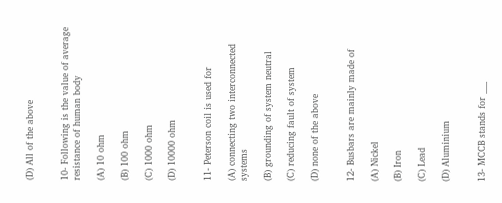(D) All of the above


10- Following is the value of average resistance of human body

(A) 10 ohm

(B) 100 ohm

(C) 1000 ohm

(D) 10000 ohm


11- Peterson coil is used for

(A) connecting two interconnected systems

(B) grounding of system neutral

(C) reducing fault of system

(D) none of the above


12- Busbars are mainly made of

(A) Nickel

(B) Iron

(C) Lead

(D) Aluminium


13- MCCB stands for ___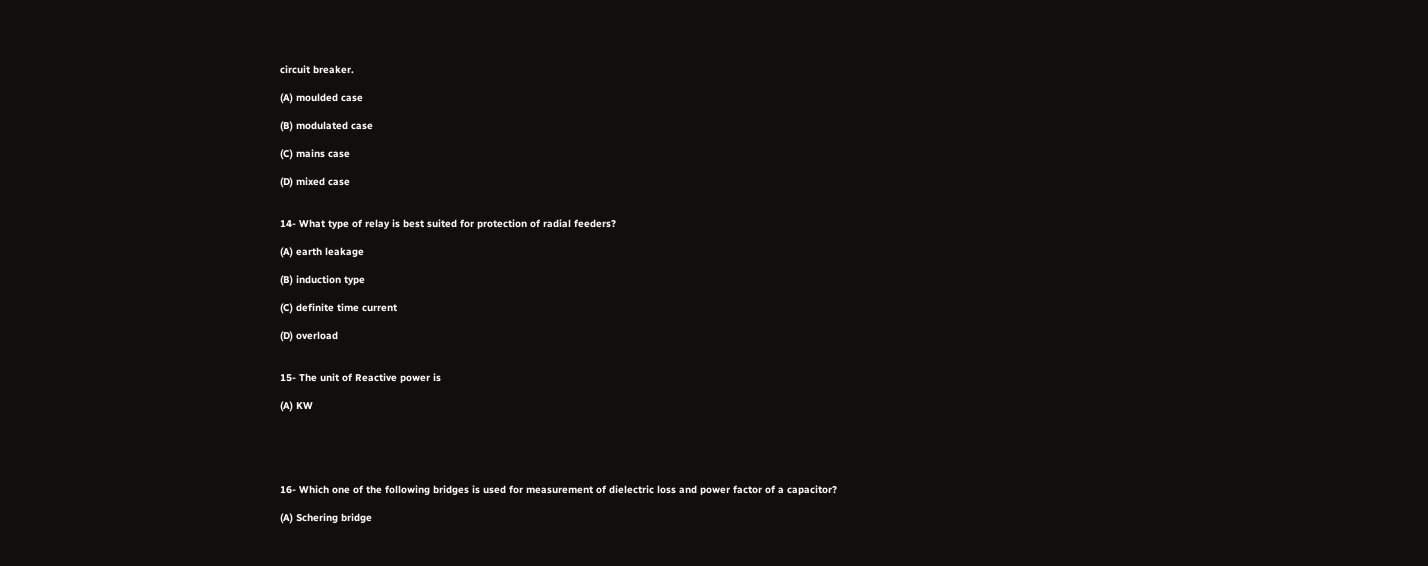circuit breaker.

(A) moulded case

(B) modulated case

(C) mains case

(D) mixed case


14- What type of relay is best suited for protection of radial feeders?

(A) earth leakage

(B) induction type

(C) definite time current

(D) overload


15- The unit of Reactive power is

(A) KW





16- Which one of the following bridges is used for measurement of dielectric loss and power factor of a capacitor?

(A) Schering bridge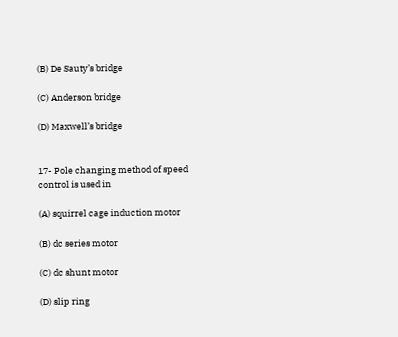(B) De Sauty’s bridge

(C) Anderson bridge

(D) Maxwell’s bridge


17- Pole changing method of speed control is used in

(A) squirrel cage induction motor

(B) dc series motor

(C) dc shunt motor

(D) slip ring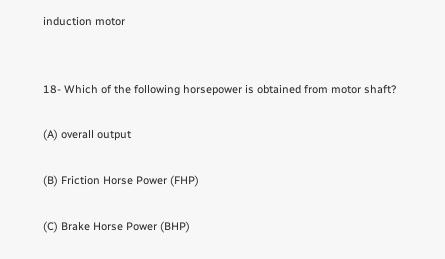induction motor


18- Which of the following horsepower is obtained from motor shaft?

(A) overall output

(B) Friction Horse Power (FHP)

(C) Brake Horse Power (BHP)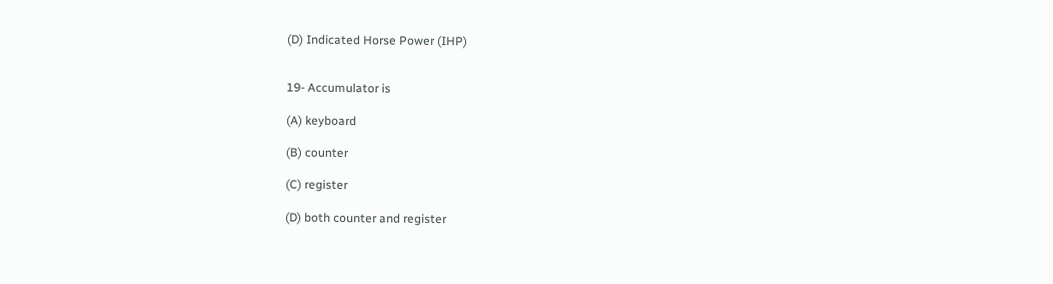(D) Indicated Horse Power (IHP)


19- Accumulator is

(A) keyboard

(B) counter

(C) register

(D) both counter and register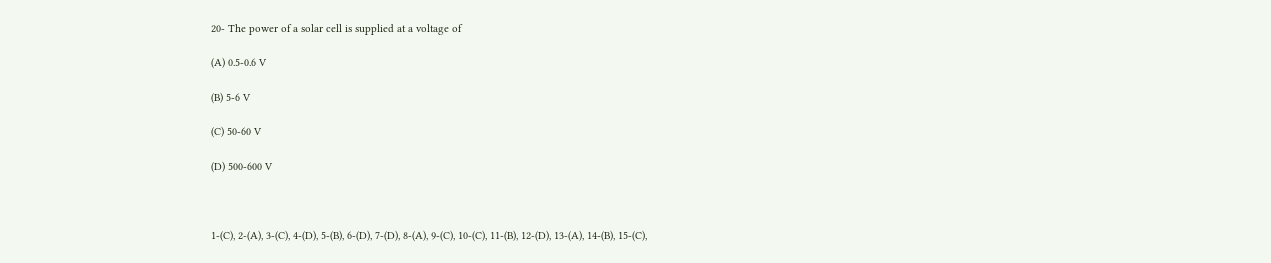20- The power of a solar cell is supplied at a voltage of

(A) 0.5-0.6 V

(B) 5-6 V

(C) 50-60 V

(D) 500-600 V



1-(C), 2-(A), 3-(C), 4-(D), 5-(B), 6-(D), 7-(D), 8-(A), 9-(C), 10-(C), 11-(B), 12-(D), 13-(A), 14-(B), 15-(C),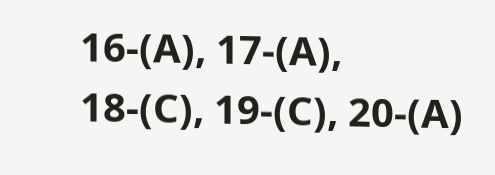16-(A), 17-(A), 18-(C), 19-(C), 20-(A)